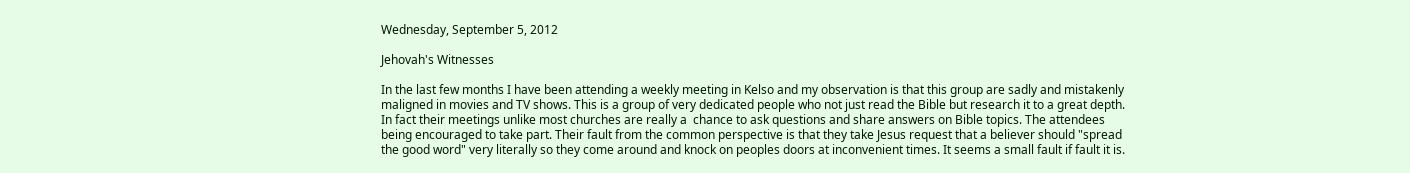Wednesday, September 5, 2012

Jehovah's Witnesses

In the last few months I have been attending a weekly meeting in Kelso and my observation is that this group are sadly and mistakenly maligned in movies and TV shows. This is a group of very dedicated people who not just read the Bible but research it to a great depth. In fact their meetings unlike most churches are really a  chance to ask questions and share answers on Bible topics. The attendees being encouraged to take part. Their fault from the common perspective is that they take Jesus request that a believer should "spread the good word" very literally so they come around and knock on peoples doors at inconvenient times. It seems a small fault if fault it is.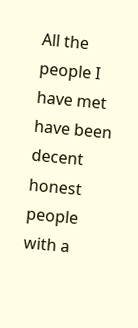All the people I have met have been decent honest people with a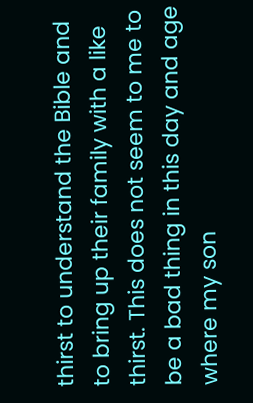thirst to understand the Bible and to bring up their family with a like thirst. This does not seem to me to be a bad thing in this day and age where my son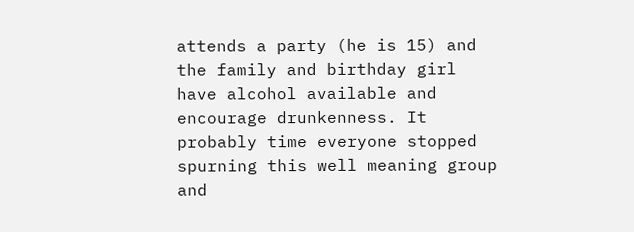attends a party (he is 15) and the family and birthday girl have alcohol available and encourage drunkenness. It probably time everyone stopped spurning this well meaning group and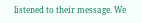listened to their message. We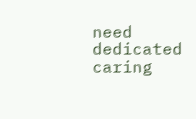need dedicated caring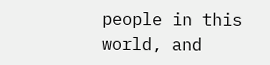people in this world, and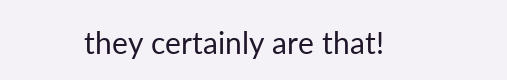they certainly are that!